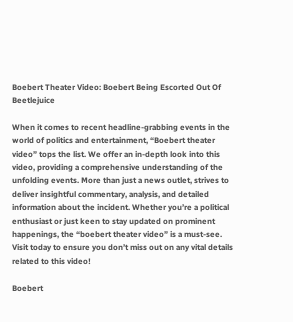Boebert Theater Video: Boebert Being Escorted Out Of Beetlejuice

When it comes to recent headline-grabbing events in the world of politics and entertainment, “Boebert theater video” tops the list. We offer an in-depth look into this video, providing a comprehensive understanding of the unfolding events. More than just a news outlet, strives to deliver insightful commentary, analysis, and detailed information about the incident. Whether you’re a political enthusiast or just keen to stay updated on prominent happenings, the “boebert theater video” is a must-see. Visit today to ensure you don’t miss out on any vital details related to this video!

Boebert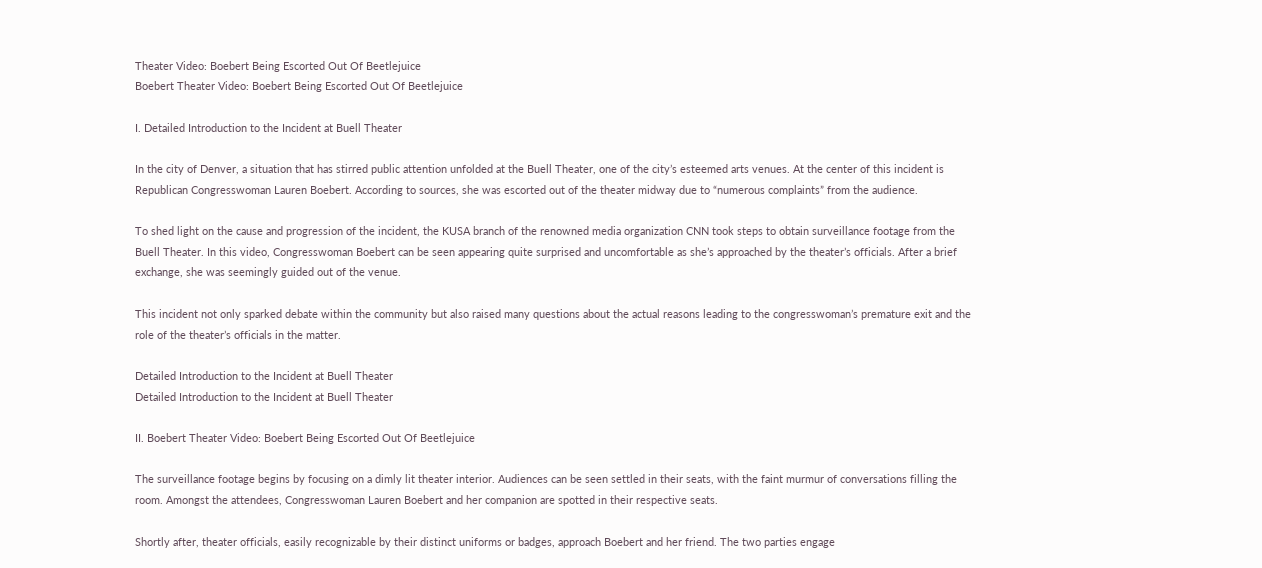Theater Video: Boebert Being Escorted Out Of Beetlejuice
Boebert Theater Video: Boebert Being Escorted Out Of Beetlejuice

I. Detailed Introduction to the Incident at Buell Theater

In the city of Denver, a situation that has stirred public attention unfolded at the Buell Theater, one of the city’s esteemed arts venues. At the center of this incident is Republican Congresswoman Lauren Boebert. According to sources, she was escorted out of the theater midway due to “numerous complaints” from the audience.

To shed light on the cause and progression of the incident, the KUSA branch of the renowned media organization CNN took steps to obtain surveillance footage from the Buell Theater. In this video, Congresswoman Boebert can be seen appearing quite surprised and uncomfortable as she’s approached by the theater’s officials. After a brief exchange, she was seemingly guided out of the venue.

This incident not only sparked debate within the community but also raised many questions about the actual reasons leading to the congresswoman’s premature exit and the role of the theater’s officials in the matter.

Detailed Introduction to the Incident at Buell Theater
Detailed Introduction to the Incident at Buell Theater

II. Boebert Theater Video: Boebert Being Escorted Out Of Beetlejuice

The surveillance footage begins by focusing on a dimly lit theater interior. Audiences can be seen settled in their seats, with the faint murmur of conversations filling the room. Amongst the attendees, Congresswoman Lauren Boebert and her companion are spotted in their respective seats.

Shortly after, theater officials, easily recognizable by their distinct uniforms or badges, approach Boebert and her friend. The two parties engage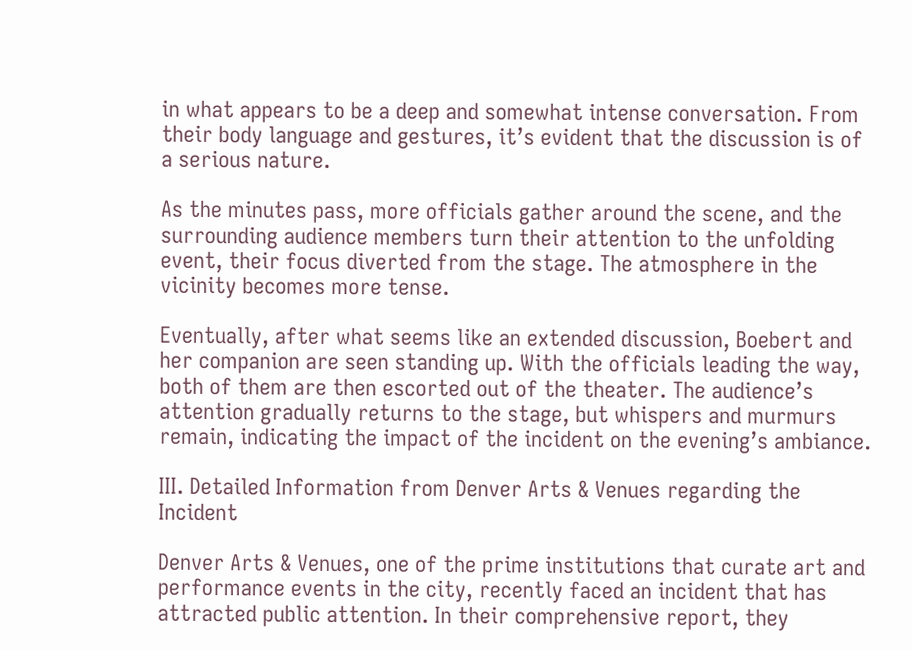in what appears to be a deep and somewhat intense conversation. From their body language and gestures, it’s evident that the discussion is of a serious nature.

As the minutes pass, more officials gather around the scene, and the surrounding audience members turn their attention to the unfolding event, their focus diverted from the stage. The atmosphere in the vicinity becomes more tense.

Eventually, after what seems like an extended discussion, Boebert and her companion are seen standing up. With the officials leading the way, both of them are then escorted out of the theater. The audience’s attention gradually returns to the stage, but whispers and murmurs remain, indicating the impact of the incident on the evening’s ambiance.

III. Detailed Information from Denver Arts & Venues regarding the Incident

Denver Arts & Venues, one of the prime institutions that curate art and performance events in the city, recently faced an incident that has attracted public attention. In their comprehensive report, they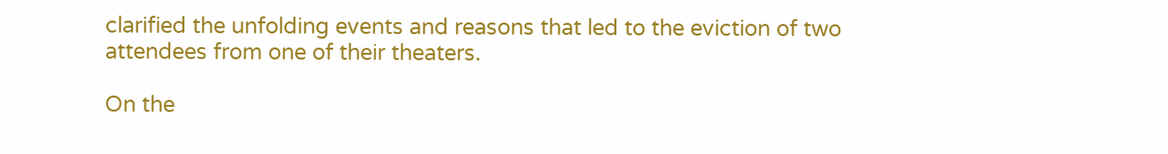clarified the unfolding events and reasons that led to the eviction of two attendees from one of their theaters.

On the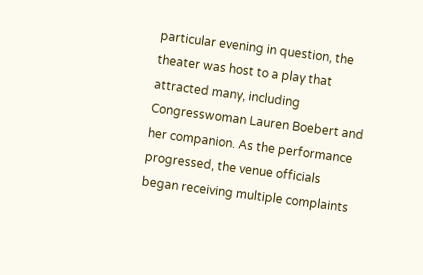particular evening in question, the theater was host to a play that attracted many, including Congresswoman Lauren Boebert and her companion. As the performance progressed, the venue officials began receiving multiple complaints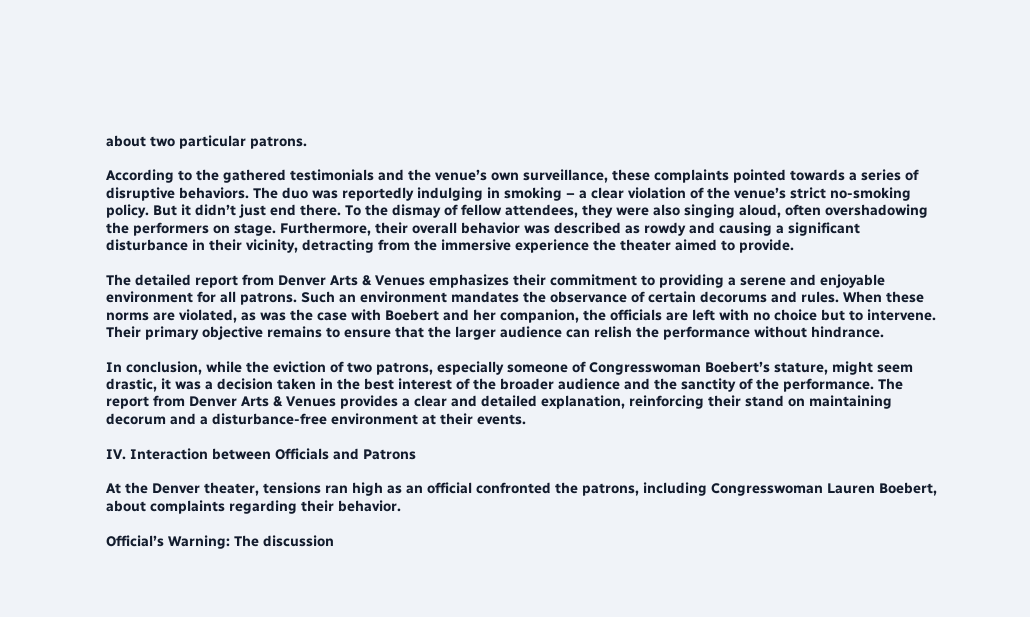about two particular patrons.

According to the gathered testimonials and the venue’s own surveillance, these complaints pointed towards a series of disruptive behaviors. The duo was reportedly indulging in smoking – a clear violation of the venue’s strict no-smoking policy. But it didn’t just end there. To the dismay of fellow attendees, they were also singing aloud, often overshadowing the performers on stage. Furthermore, their overall behavior was described as rowdy and causing a significant disturbance in their vicinity, detracting from the immersive experience the theater aimed to provide.

The detailed report from Denver Arts & Venues emphasizes their commitment to providing a serene and enjoyable environment for all patrons. Such an environment mandates the observance of certain decorums and rules. When these norms are violated, as was the case with Boebert and her companion, the officials are left with no choice but to intervene. Their primary objective remains to ensure that the larger audience can relish the performance without hindrance.

In conclusion, while the eviction of two patrons, especially someone of Congresswoman Boebert’s stature, might seem drastic, it was a decision taken in the best interest of the broader audience and the sanctity of the performance. The report from Denver Arts & Venues provides a clear and detailed explanation, reinforcing their stand on maintaining decorum and a disturbance-free environment at their events.

IV. Interaction between Officials and Patrons

At the Denver theater, tensions ran high as an official confronted the patrons, including Congresswoman Lauren Boebert, about complaints regarding their behavior.

Official’s Warning: The discussion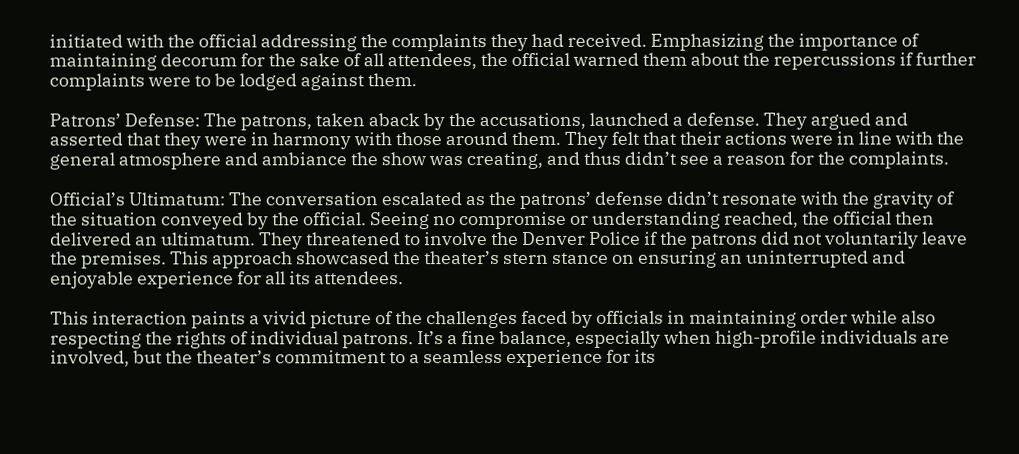initiated with the official addressing the complaints they had received. Emphasizing the importance of maintaining decorum for the sake of all attendees, the official warned them about the repercussions if further complaints were to be lodged against them.

Patrons’ Defense: The patrons, taken aback by the accusations, launched a defense. They argued and asserted that they were in harmony with those around them. They felt that their actions were in line with the general atmosphere and ambiance the show was creating, and thus didn’t see a reason for the complaints.

Official’s Ultimatum: The conversation escalated as the patrons’ defense didn’t resonate with the gravity of the situation conveyed by the official. Seeing no compromise or understanding reached, the official then delivered an ultimatum. They threatened to involve the Denver Police if the patrons did not voluntarily leave the premises. This approach showcased the theater’s stern stance on ensuring an uninterrupted and enjoyable experience for all its attendees.

This interaction paints a vivid picture of the challenges faced by officials in maintaining order while also respecting the rights of individual patrons. It’s a fine balance, especially when high-profile individuals are involved, but the theater’s commitment to a seamless experience for its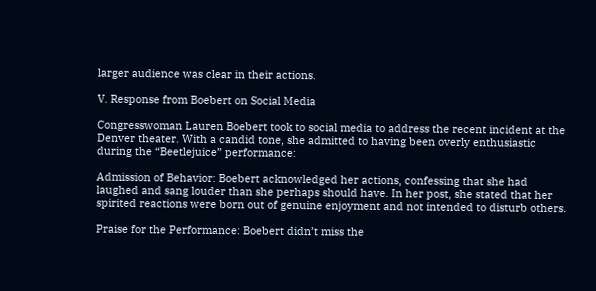larger audience was clear in their actions.

V. Response from Boebert on Social Media

Congresswoman Lauren Boebert took to social media to address the recent incident at the Denver theater. With a candid tone, she admitted to having been overly enthusiastic during the “Beetlejuice” performance:

Admission of Behavior: Boebert acknowledged her actions, confessing that she had laughed and sang louder than she perhaps should have. In her post, she stated that her spirited reactions were born out of genuine enjoyment and not intended to disturb others.

Praise for the Performance: Boebert didn’t miss the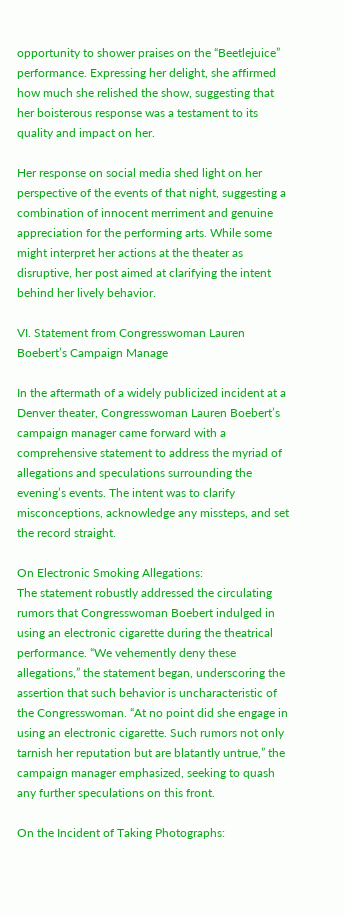opportunity to shower praises on the “Beetlejuice” performance. Expressing her delight, she affirmed how much she relished the show, suggesting that her boisterous response was a testament to its quality and impact on her.

Her response on social media shed light on her perspective of the events of that night, suggesting a combination of innocent merriment and genuine appreciation for the performing arts. While some might interpret her actions at the theater as disruptive, her post aimed at clarifying the intent behind her lively behavior.

VI. Statement from Congresswoman Lauren Boebert’s Campaign Manage

In the aftermath of a widely publicized incident at a Denver theater, Congresswoman Lauren Boebert’s campaign manager came forward with a comprehensive statement to address the myriad of allegations and speculations surrounding the evening’s events. The intent was to clarify misconceptions, acknowledge any missteps, and set the record straight.

On Electronic Smoking Allegations:
The statement robustly addressed the circulating rumors that Congresswoman Boebert indulged in using an electronic cigarette during the theatrical performance. “We vehemently deny these allegations,” the statement began, underscoring the assertion that such behavior is uncharacteristic of the Congresswoman. “At no point did she engage in using an electronic cigarette. Such rumors not only tarnish her reputation but are blatantly untrue,” the campaign manager emphasized, seeking to quash any further speculations on this front.

On the Incident of Taking Photographs: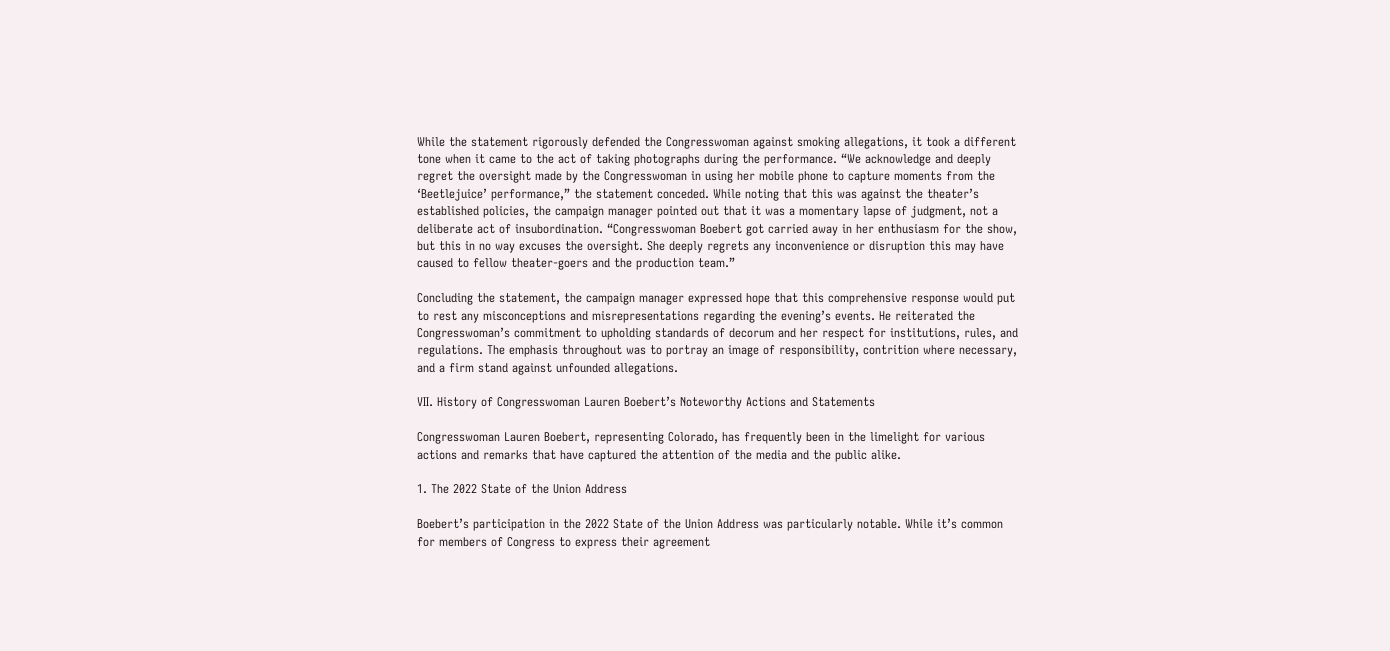While the statement rigorously defended the Congresswoman against smoking allegations, it took a different tone when it came to the act of taking photographs during the performance. “We acknowledge and deeply regret the oversight made by the Congresswoman in using her mobile phone to capture moments from the ‘Beetlejuice’ performance,” the statement conceded. While noting that this was against the theater’s established policies, the campaign manager pointed out that it was a momentary lapse of judgment, not a deliberate act of insubordination. “Congresswoman Boebert got carried away in her enthusiasm for the show, but this in no way excuses the oversight. She deeply regrets any inconvenience or disruption this may have caused to fellow theater-goers and the production team.”

Concluding the statement, the campaign manager expressed hope that this comprehensive response would put to rest any misconceptions and misrepresentations regarding the evening’s events. He reiterated the Congresswoman’s commitment to upholding standards of decorum and her respect for institutions, rules, and regulations. The emphasis throughout was to portray an image of responsibility, contrition where necessary, and a firm stand against unfounded allegations.

VII. History of Congresswoman Lauren Boebert’s Noteworthy Actions and Statements

Congresswoman Lauren Boebert, representing Colorado, has frequently been in the limelight for various actions and remarks that have captured the attention of the media and the public alike.

1. The 2022 State of the Union Address

Boebert’s participation in the 2022 State of the Union Address was particularly notable. While it’s common for members of Congress to express their agreement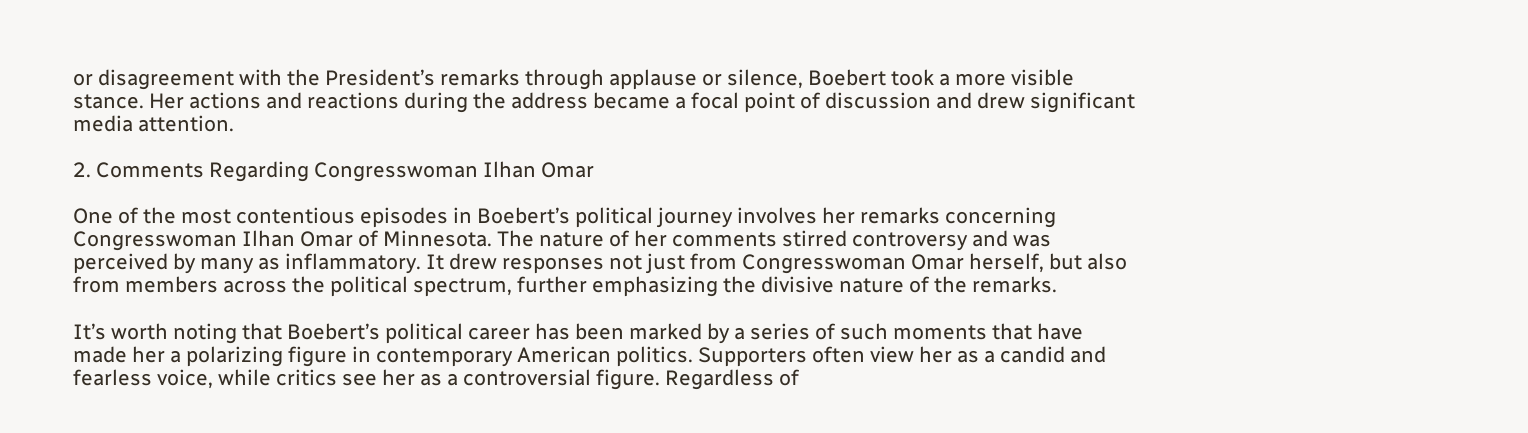or disagreement with the President’s remarks through applause or silence, Boebert took a more visible stance. Her actions and reactions during the address became a focal point of discussion and drew significant media attention.

2. Comments Regarding Congresswoman Ilhan Omar

One of the most contentious episodes in Boebert’s political journey involves her remarks concerning Congresswoman Ilhan Omar of Minnesota. The nature of her comments stirred controversy and was perceived by many as inflammatory. It drew responses not just from Congresswoman Omar herself, but also from members across the political spectrum, further emphasizing the divisive nature of the remarks.

It’s worth noting that Boebert’s political career has been marked by a series of such moments that have made her a polarizing figure in contemporary American politics. Supporters often view her as a candid and fearless voice, while critics see her as a controversial figure. Regardless of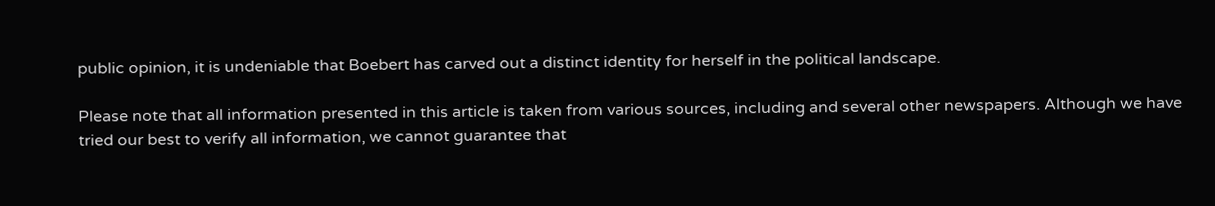public opinion, it is undeniable that Boebert has carved out a distinct identity for herself in the political landscape.

Please note that all information presented in this article is taken from various sources, including and several other newspapers. Although we have tried our best to verify all information, we cannot guarantee that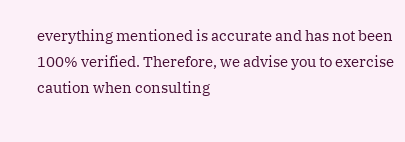everything mentioned is accurate and has not been 100% verified. Therefore, we advise you to exercise caution when consulting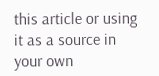this article or using it as a source in your own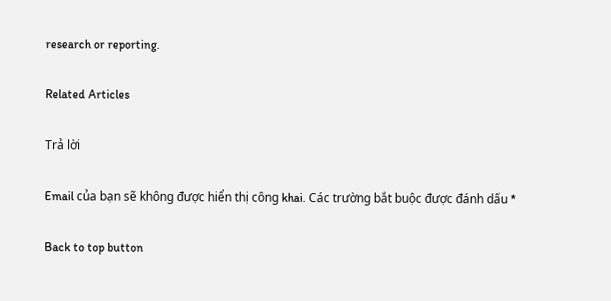research or reporting.

Related Articles

Trả lời

Email của bạn sẽ không được hiển thị công khai. Các trường bắt buộc được đánh dấu *

Back to top button